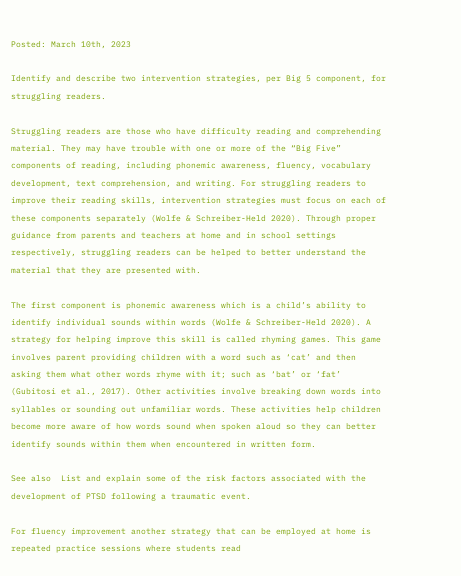Posted: March 10th, 2023

Identify and describe two intervention strategies, per Big 5 component, for struggling readers.

Struggling readers are those who have difficulty reading and comprehending material. They may have trouble with one or more of the “Big Five” components of reading, including phonemic awareness, fluency, vocabulary development, text comprehension, and writing. For struggling readers to improve their reading skills, intervention strategies must focus on each of these components separately (Wolfe & Schreiber-Held 2020). Through proper guidance from parents and teachers at home and in school settings respectively, struggling readers can be helped to better understand the material that they are presented with.

The first component is phonemic awareness which is a child’s ability to identify individual sounds within words (Wolfe & Schreiber-Held 2020). A strategy for helping improve this skill is called rhyming games. This game involves parent providing children with a word such as ‘cat’ and then asking them what other words rhyme with it; such as ‘bat’ or ‘fat’ (Gubitosi et al., 2017). Other activities involve breaking down words into syllables or sounding out unfamiliar words. These activities help children become more aware of how words sound when spoken aloud so they can better identify sounds within them when encountered in written form.

See also  List and explain some of the risk factors associated with the development of PTSD following a traumatic event.

For fluency improvement another strategy that can be employed at home is repeated practice sessions where students read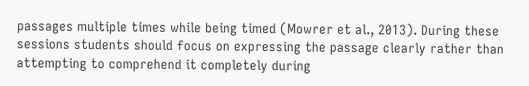passages multiple times while being timed (Mowrer et al., 2013). During these sessions students should focus on expressing the passage clearly rather than attempting to comprehend it completely during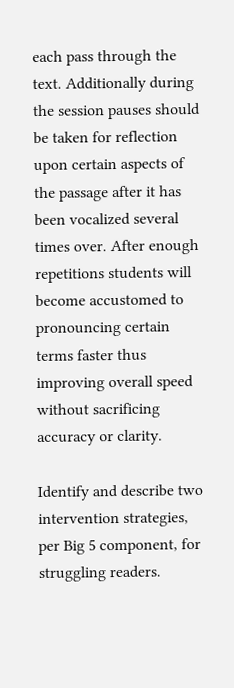each pass through the text. Additionally during the session pauses should be taken for reflection upon certain aspects of the passage after it has been vocalized several times over. After enough repetitions students will become accustomed to pronouncing certain terms faster thus improving overall speed without sacrificing accuracy or clarity.

Identify and describe two intervention strategies, per Big 5 component, for struggling readers.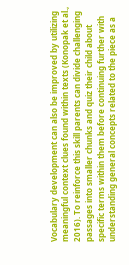Vocabulary development can also be improved by utilizing meaningful context clues found within texts (Konopak et al., 2016). To reinforce this skill parents can divide challenging passages into smaller chunks and quiz their child about specific terms within them before continuing further with understanding general concepts related to the piece as a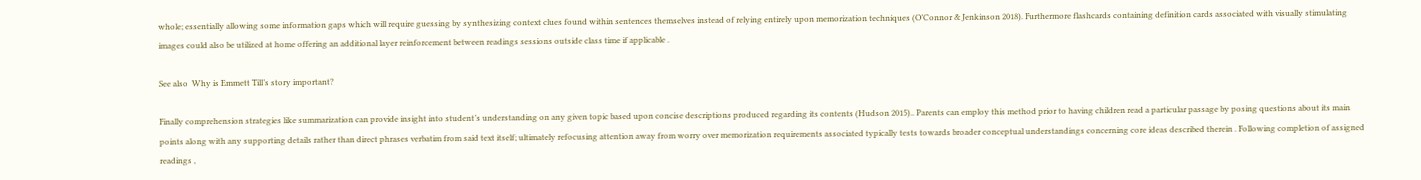whole; essentially allowing some information gaps which will require guessing by synthesizing context clues found within sentences themselves instead of relying entirely upon memorization techniques (O’Connor & Jenkinson 2018). Furthermore flashcards containing definition cards associated with visually stimulating images could also be utilized at home offering an additional layer reinforcement between readings sessions outside class time if applicable .

See also  Why is Emmett Till’s story important?

Finally comprehension strategies like summarization can provide insight into student’s understanding on any given topic based upon concise descriptions produced regarding its contents (Hudson 2015).. Parents can employ this method prior to having children read a particular passage by posing questions about its main points along with any supporting details rather than direct phrases verbatim from said text itself; ultimately refocusing attention away from worry over memorization requirements associated typically tests towards broader conceptual understandings concerning core ideas described therein . Following completion of assigned readings ,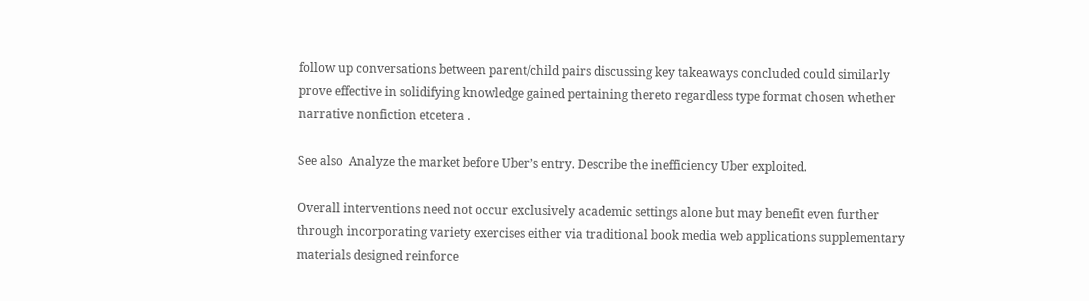follow up conversations between parent/child pairs discussing key takeaways concluded could similarly prove effective in solidifying knowledge gained pertaining thereto regardless type format chosen whether narrative nonfiction etcetera .

See also  Analyze the market before Uber’s entry. Describe the inefficiency Uber exploited.

Overall interventions need not occur exclusively academic settings alone but may benefit even further through incorporating variety exercises either via traditional book media web applications supplementary materials designed reinforce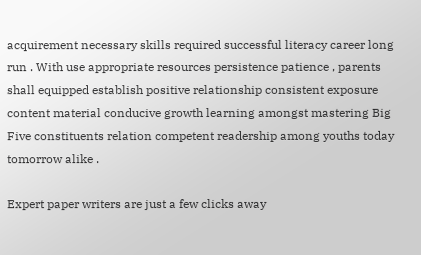acquirement necessary skills required successful literacy career long run . With use appropriate resources persistence patience , parents shall equipped establish positive relationship consistent exposure content material conducive growth learning amongst mastering Big Five constituents relation competent readership among youths today tomorrow alike .

Expert paper writers are just a few clicks away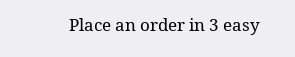Place an order in 3 easy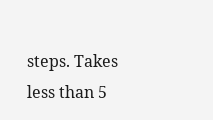steps. Takes less than 5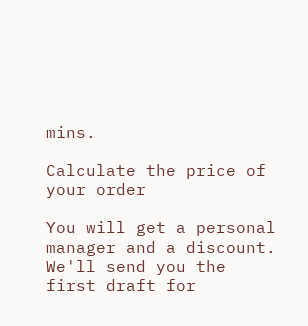mins.

Calculate the price of your order

You will get a personal manager and a discount.
We'll send you the first draft for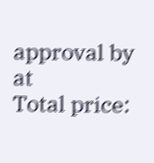approval by at
Total price: